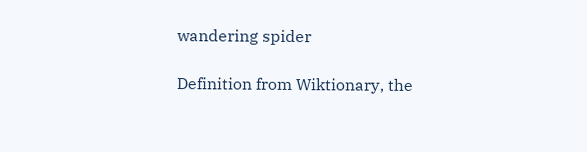wandering spider

Definition from Wiktionary, the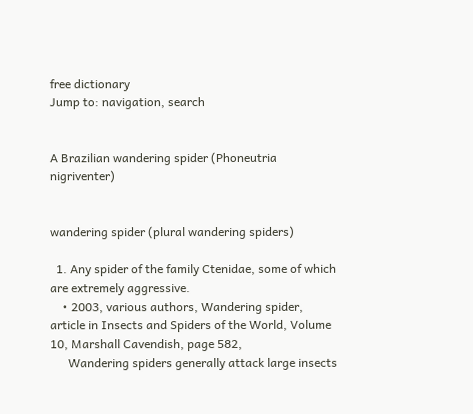free dictionary
Jump to: navigation, search


A Brazilian wandering spider (Phoneutria nigriventer)


wandering spider (plural wandering spiders)

  1. Any spider of the family Ctenidae, some of which are extremely aggressive.
    • 2003, various authors, Wandering spider, article in Insects and Spiders of the World, Volume 10, Marshall Cavendish, page 582,
      Wandering spiders generally attack large insects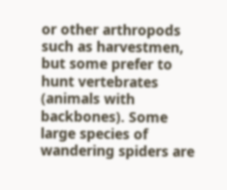or other arthropods such as harvestmen, but some prefer to hunt vertebrates (animals with backbones). Some large species of wandering spiders are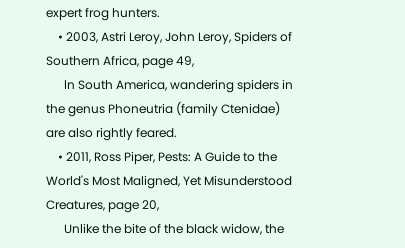expert frog hunters.
    • 2003, Astri Leroy, John Leroy, Spiders of Southern Africa, page 49,
      ln South America, wandering spiders in the genus Phoneutria (family Ctenidae) are also rightly feared.
    • 2011, Ross Piper, Pests: A Guide to the World's Most Maligned, Yet Misunderstood Creatures, page 20,
      Unlike the bite of the black widow, the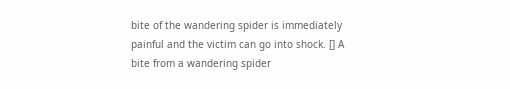bite of the wandering spider is immediately painful and the victim can go into shock. [] A bite from a wandering spider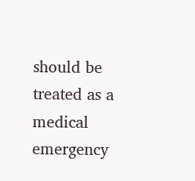should be treated as a medical emergency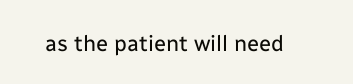as the patient will need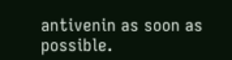antivenin as soon as possible.